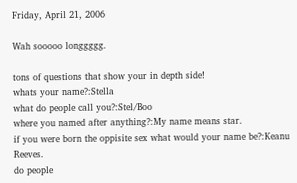Friday, April 21, 2006

Wah sooooo longgggg.

tons of questions that show your in depth side!
whats your name?:Stella
what do people call you?:Stel/Boo
where you named after anything?:My name means star.
if you were born the oppisite sex what would your name be?:Keanu Reeves.
do people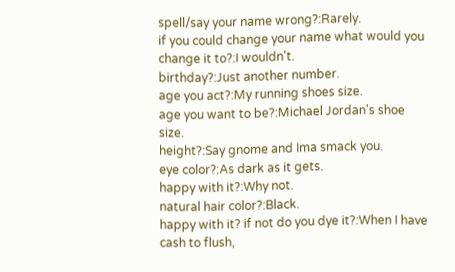spell/say your name wrong?:Rarely.
if you could change your name what would you change it to?:I wouldn't.
birthday?:Just another number.
age you act?:My running shoes size.
age you want to be?:Michael Jordan's shoe size.
height?:Say gnome and Ima smack you.
eye color?:As dark as it gets.
happy with it?:Why not.
natural hair color?:Black.
happy with it? if not do you dye it?:When I have cash to flush,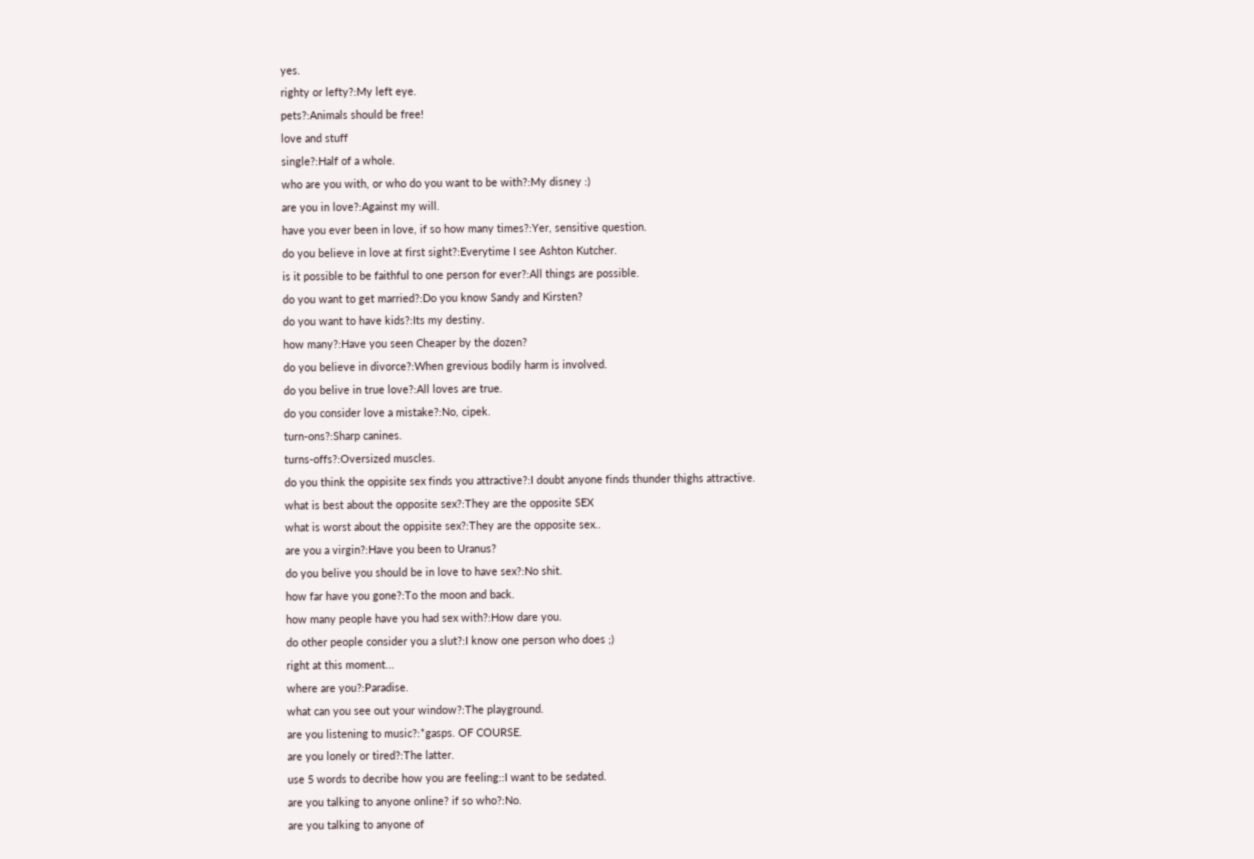yes.
righty or lefty?:My left eye.
pets?:Animals should be free!
love and stuff
single?:Half of a whole.
who are you with, or who do you want to be with?:My disney :)
are you in love?:Against my will.
have you ever been in love, if so how many times?:Yer, sensitive question.
do you believe in love at first sight?:Everytime I see Ashton Kutcher.
is it possible to be faithful to one person for ever?:All things are possible.
do you want to get married?:Do you know Sandy and Kirsten?
do you want to have kids?:Its my destiny.
how many?:Have you seen Cheaper by the dozen?
do you believe in divorce?:When grevious bodily harm is involved.
do you belive in true love?:All loves are true.
do you consider love a mistake?:No, cipek.
turn-ons?:Sharp canines.
turns-offs?:Oversized muscles.
do you think the oppisite sex finds you attractive?:I doubt anyone finds thunder thighs attractive.
what is best about the opposite sex?:They are the opposite SEX
what is worst about the oppisite sex?:They are the opposite sex..
are you a virgin?:Have you been to Uranus?
do you belive you should be in love to have sex?:No shit.
how far have you gone?:To the moon and back.
how many people have you had sex with?:How dare you.
do other people consider you a slut?:I know one person who does ;)
right at this moment...
where are you?:Paradise.
what can you see out your window?:The playground.
are you listening to music?:*gasps. OF COURSE.
are you lonely or tired?:The latter.
use 5 words to decribe how you are feeling::I want to be sedated.
are you talking to anyone online? if so who?:No.
are you talking to anyone of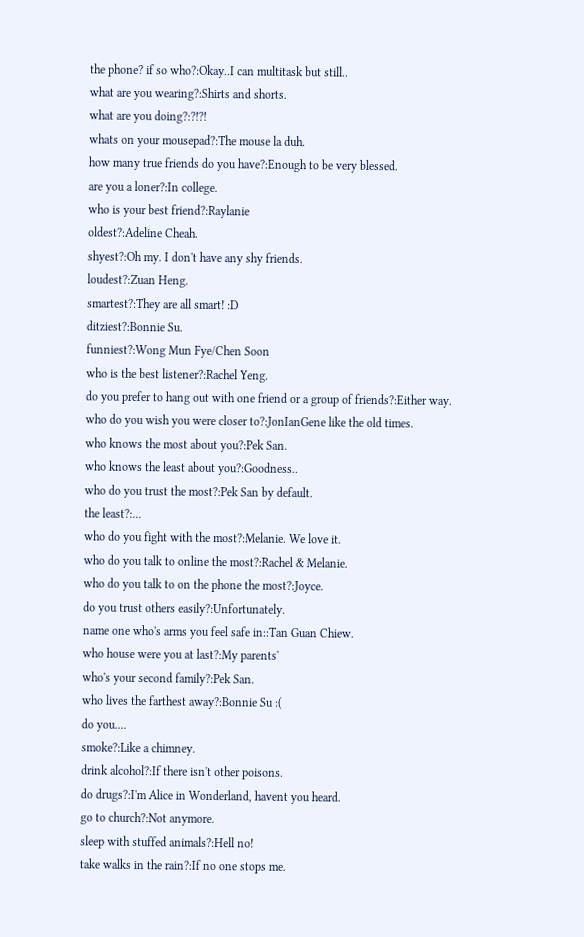the phone? if so who?:Okay..I can multitask but still..
what are you wearing?:Shirts and shorts.
what are you doing?:?!?!
whats on your mousepad?:The mouse la duh.
how many true friends do you have?:Enough to be very blessed.
are you a loner?:In college.
who is your best friend?:Raylanie
oldest?:Adeline Cheah.
shyest?:Oh my. I don't have any shy friends.
loudest?:Zuan Heng.
smartest?:They are all smart! :D
ditziest?:Bonnie Su.
funniest?:Wong Mun Fye/Chen Soon
who is the best listener?:Rachel Yeng.
do you prefer to hang out with one friend or a group of friends?:Either way.
who do you wish you were closer to?:JonIanGene like the old times.
who knows the most about you?:Pek San.
who knows the least about you?:Goodness..
who do you trust the most?:Pek San by default.
the least?:...
who do you fight with the most?:Melanie. We love it.
who do you talk to online the most?:Rachel & Melanie.
who do you talk to on the phone the most?:Joyce.
do you trust others easily?:Unfortunately.
name one who's arms you feel safe in::Tan Guan Chiew.
who house were you at last?:My parents'
who's your second family?:Pek San.
who lives the farthest away?:Bonnie Su :(
do you....
smoke?:Like a chimney.
drink alcohol?:If there isn't other poisons.
do drugs?:I'm Alice in Wonderland, havent you heard.
go to church?:Not anymore.
sleep with stuffed animals?:Hell no!
take walks in the rain?:If no one stops me.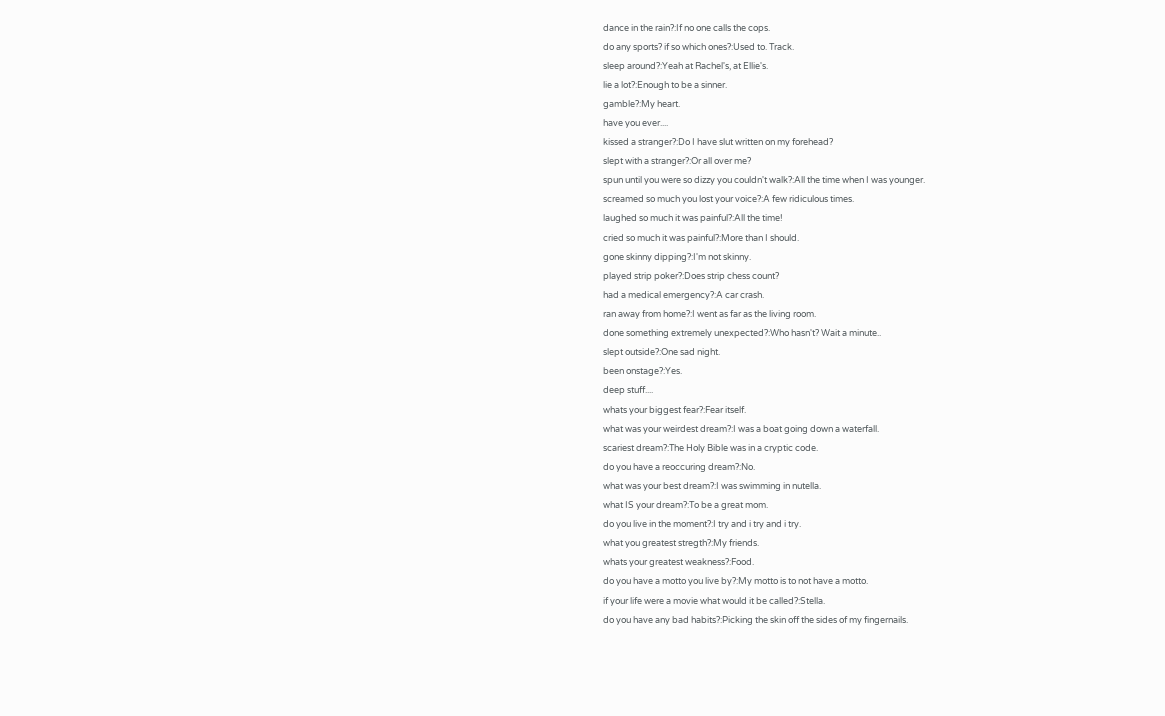dance in the rain?:If no one calls the cops.
do any sports? if so which ones?:Used to. Track.
sleep around?:Yeah at Rachel's, at Ellie's.
lie a lot?:Enough to be a sinner.
gamble?:My heart.
have you ever....
kissed a stranger?:Do I have slut written on my forehead?
slept with a stranger?:Or all over me?
spun until you were so dizzy you couldn't walk?:All the time when I was younger.
screamed so much you lost your voice?:A few ridiculous times.
laughed so much it was painful?:All the time!
cried so much it was painful?:More than I should.
gone skinny dipping?:I'm not skinny.
played strip poker?:Does strip chess count?
had a medical emergency?:A car crash.
ran away from home?:I went as far as the living room.
done something extremely unexpected?:Who hasn't? Wait a minute..
slept outside?:One sad night.
been onstage?:Yes.
deep stuff....
whats your biggest fear?:Fear itself.
what was your weirdest dream?:I was a boat going down a waterfall.
scariest dream?:The Holy Bible was in a cryptic code.
do you have a reoccuring dream?:No.
what was your best dream?:I was swimming in nutella.
what IS your dream?:To be a great mom.
do you live in the moment?:I try and i try and i try.
what you greatest stregth?:My friends.
whats your greatest weakness?:Food.
do you have a motto you live by?:My motto is to not have a motto.
if your life were a movie what would it be called?:Stella.
do you have any bad habits?:Picking the skin off the sides of my fingernails.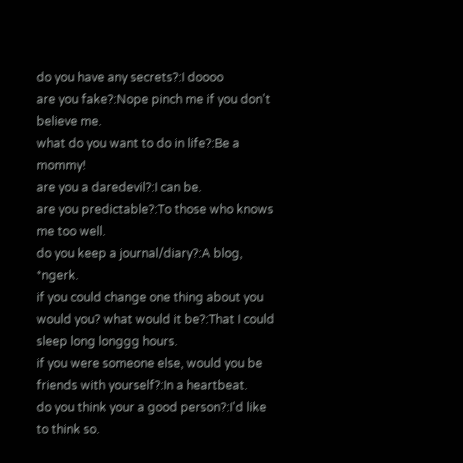do you have any secrets?:I doooo
are you fake?:Nope pinch me if you don't believe me.
what do you want to do in life?:Be a mommy!
are you a daredevil?:I can be.
are you predictable?:To those who knows me too well.
do you keep a journal/diary?:A blog, *ngerk.
if you could change one thing about you would you? what would it be?:That I could sleep long longgg hours.
if you were someone else, would you be friends with yourself?:In a heartbeat.
do you think your a good person?:I'd like to think so.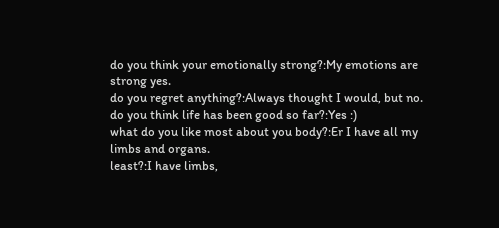do you think your emotionally strong?:My emotions are strong yes.
do you regret anything?:Always thought I would, but no.
do you think life has been good so far?:Yes :)
what do you like most about you body?:Er I have all my limbs and organs.
least?:I have limbs,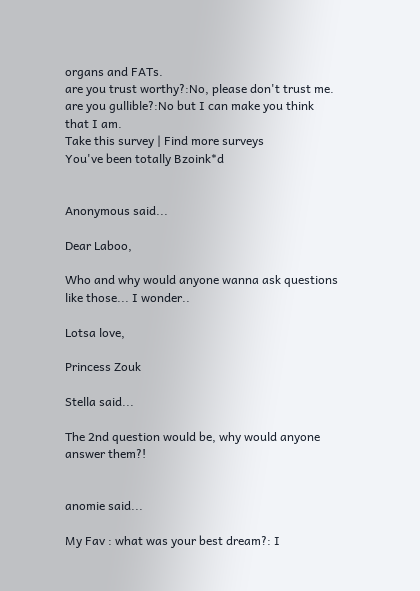organs and FATs.
are you trust worthy?:No, please don't trust me.
are you gullible?:No but I can make you think that I am.
Take this survey | Find more surveys
You've been totally Bzoink*d


Anonymous said...

Dear Laboo,

Who and why would anyone wanna ask questions like those... I wonder..

Lotsa love,

Princess Zouk

Stella said...

The 2nd question would be, why would anyone answer them?!


anomie said...

My Fav : what was your best dream?: I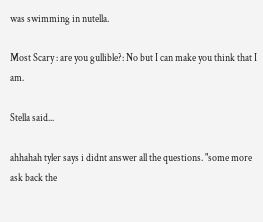was swimming in nutella.

Most Scary : are you gullible?: No but I can make you think that I am.

Stella said...

ahhahah tyler says i didnt answer all the questions. "some more ask back the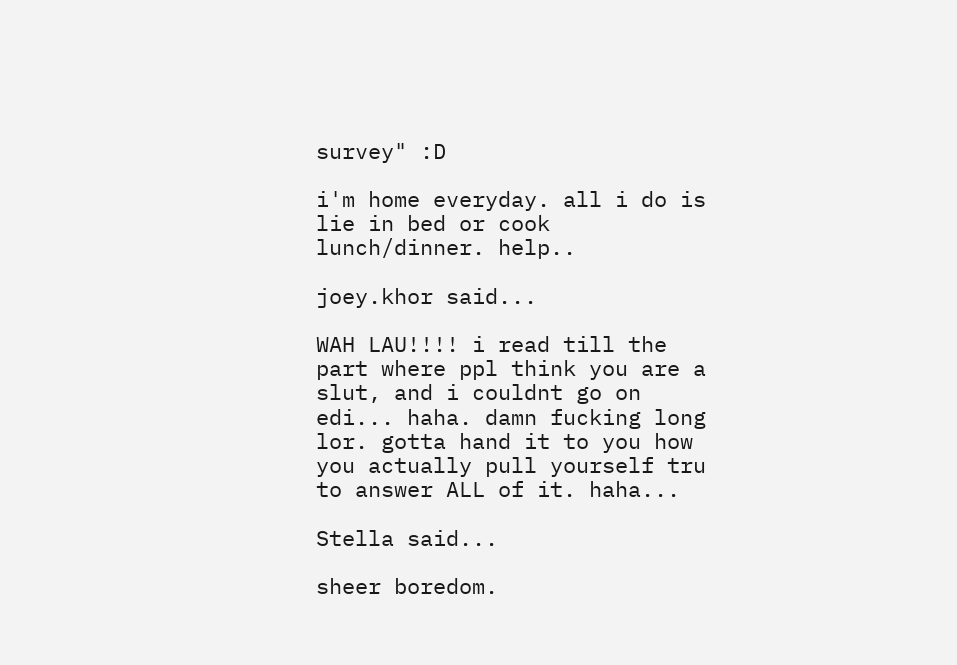survey" :D

i'm home everyday. all i do is lie in bed or cook lunch/dinner. help..

joey.khor said...

WAH LAU!!!! i read till the part where ppl think you are a slut, and i couldnt go on edi... haha. damn fucking long lor. gotta hand it to you how you actually pull yourself tru to answer ALL of it. haha...

Stella said...

sheer boredom.